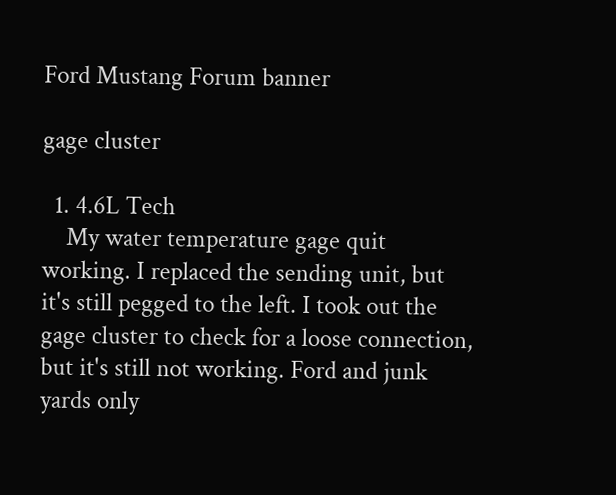Ford Mustang Forum banner

gage cluster

  1. 4.6L Tech
    My water temperature gage quit working. I replaced the sending unit, but it's still pegged to the left. I took out the gage cluster to check for a loose connection, but it's still not working. Ford and junk yards only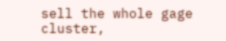sell the whole gage cluster,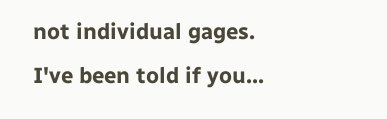not individual gages. I've been told if you...